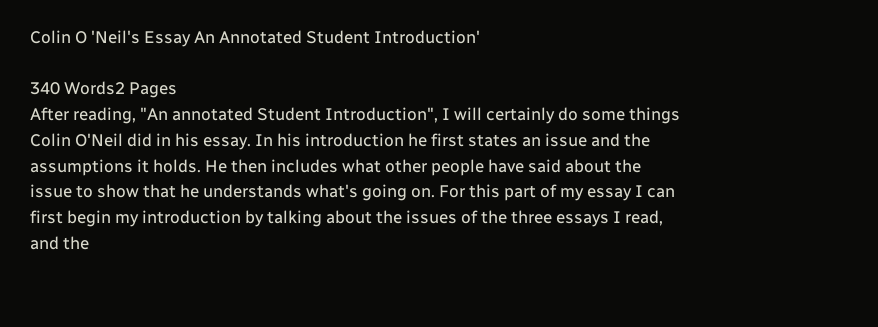Colin O 'Neil's Essay An Annotated Student Introduction'

340 Words2 Pages
After reading, "An annotated Student Introduction", I will certainly do some things Colin O'Neil did in his essay. In his introduction he first states an issue and the assumptions it holds. He then includes what other people have said about the issue to show that he understands what's going on. For this part of my essay I can first begin my introduction by talking about the issues of the three essays I read, and the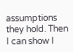assumptions they hold. Then I can show I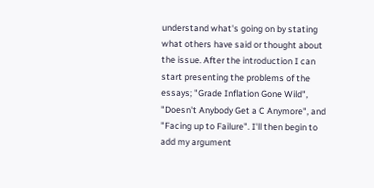understand what's going on by stating what others have said or thought about the issue. After the introduction I can start presenting the problems of the essays; "Grade Inflation Gone Wild", "Doesn't Anybody Get a C Anymore", and "Facing up to Failure". I'll then begin to add my argument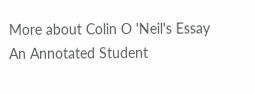More about Colin O 'Neil's Essay An Annotated Student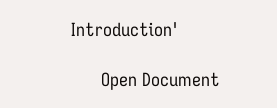Introduction'

      Open Document